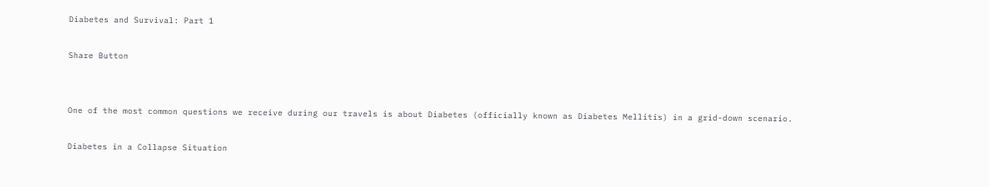Diabetes and Survival: Part 1

Share Button


One of the most common questions we receive during our travels is about Diabetes (officially known as Diabetes Mellitis) in a grid-down scenario.

Diabetes in a Collapse Situation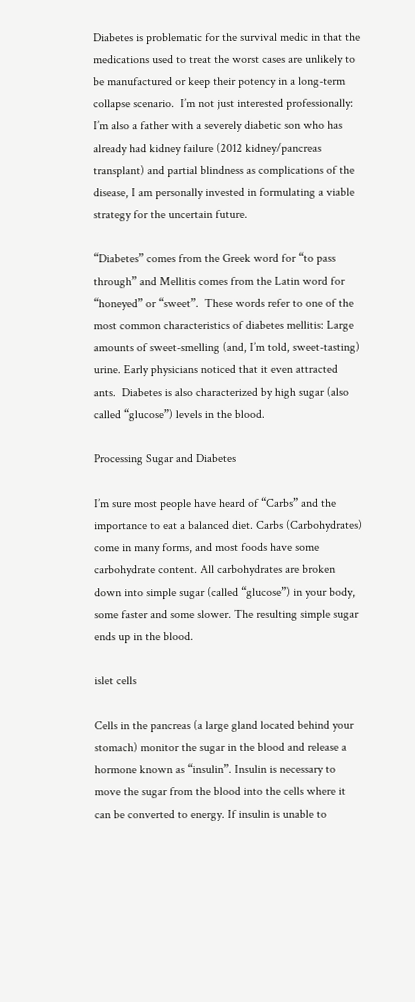Diabetes is problematic for the survival medic in that the medications used to treat the worst cases are unlikely to be manufactured or keep their potency in a long-term collapse scenario.  I’m not just interested professionally: I’m also a father with a severely diabetic son who has already had kidney failure (2012 kidney/pancreas transplant) and partial blindness as complications of the disease, I am personally invested in formulating a viable strategy for the uncertain future.

“Diabetes” comes from the Greek word for “to pass through” and Mellitis comes from the Latin word for “honeyed” or “sweet”.  These words refer to one of the most common characteristics of diabetes mellitis: Large amounts of sweet-smelling (and, I’m told, sweet-tasting) urine. Early physicians noticed that it even attracted ants.  Diabetes is also characterized by high sugar (also called “glucose”) levels in the blood.

Processing Sugar and Diabetes

I’m sure most people have heard of “Carbs” and the importance to eat a balanced diet. Carbs (Carbohydrates) come in many forms, and most foods have some carbohydrate content. All carbohydrates are broken down into simple sugar (called “glucose”) in your body, some faster and some slower. The resulting simple sugar ends up in the blood.

islet cells

Cells in the pancreas (a large gland located behind your stomach) monitor the sugar in the blood and release a hormone known as “insulin”. Insulin is necessary to move the sugar from the blood into the cells where it can be converted to energy. If insulin is unable to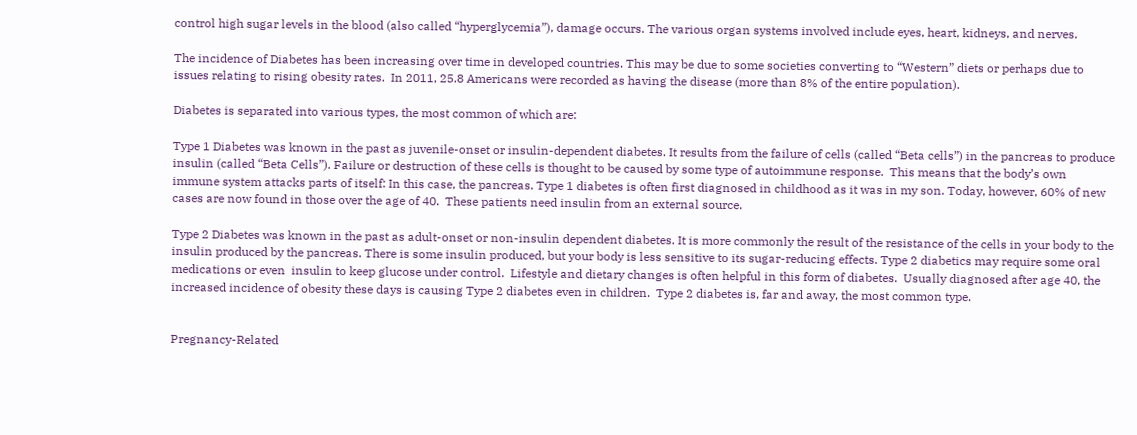control high sugar levels in the blood (also called “hyperglycemia”), damage occurs. The various organ systems involved include eyes, heart, kidneys, and nerves.

The incidence of Diabetes has been increasing over time in developed countries. This may be due to some societies converting to “Western” diets or perhaps due to issues relating to rising obesity rates.  In 2011, 25.8 Americans were recorded as having the disease (more than 8% of the entire population).

Diabetes is separated into various types, the most common of which are:

Type 1 Diabetes was known in the past as juvenile-onset or insulin-dependent diabetes. It results from the failure of cells (called “Beta cells”) in the pancreas to produce insulin (called “Beta Cells”). Failure or destruction of these cells is thought to be caused by some type of autoimmune response.  This means that the body’s own immune system attacks parts of itself: In this case, the pancreas. Type 1 diabetes is often first diagnosed in childhood as it was in my son. Today, however, 60% of new cases are now found in those over the age of 40.  These patients need insulin from an external source.

Type 2 Diabetes was known in the past as adult-onset or non-insulin dependent diabetes. It is more commonly the result of the resistance of the cells in your body to the insulin produced by the pancreas. There is some insulin produced, but your body is less sensitive to its sugar-reducing effects. Type 2 diabetics may require some oral medications or even  insulin to keep glucose under control.  Lifestyle and dietary changes is often helpful in this form of diabetes.  Usually diagnosed after age 40, the increased incidence of obesity these days is causing Type 2 diabetes even in children.  Type 2 diabetes is, far and away, the most common type.


Pregnancy-Related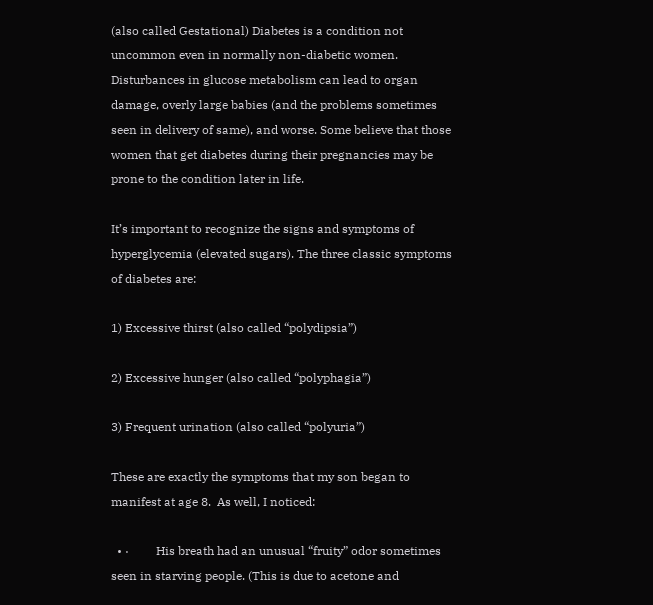(also called Gestational) Diabetes is a condition not uncommon even in normally non-diabetic women. Disturbances in glucose metabolism can lead to organ damage, overly large babies (and the problems sometimes seen in delivery of same), and worse. Some believe that those women that get diabetes during their pregnancies may be prone to the condition later in life.

It’s important to recognize the signs and symptoms of hyperglycemia (elevated sugars). The three classic symptoms of diabetes are:

1) Excessive thirst (also called “polydipsia”)

2) Excessive hunger (also called “polyphagia”)

3) Frequent urination (also called “polyuria”)

These are exactly the symptoms that my son began to manifest at age 8.  As well, I noticed:

  • ·         His breath had an unusual “fruity” odor sometimes seen in starving people. (This is due to acetone and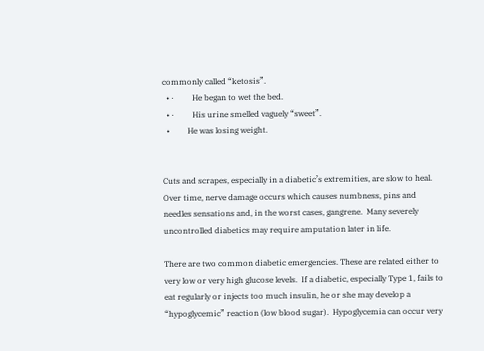commonly called “ketosis”.
  • ·         He began to wet the bed.
  • ·         His urine smelled vaguely “sweet”.
  •         He was losing weight.


Cuts and scrapes, especially in a diabetic’s extremities, are slow to heal. Over time, nerve damage occurs which causes numbness, pins and needles sensations and, in the worst cases, gangrene.  Many severely uncontrolled diabetics may require amputation later in life.

There are two common diabetic emergencies. These are related either to very low or very high glucose levels.  If a diabetic, especially Type 1, fails to eat regularly or injects too much insulin, he or she may develop a “hypoglycemic” reaction (low blood sugar).  Hypoglycemia can occur very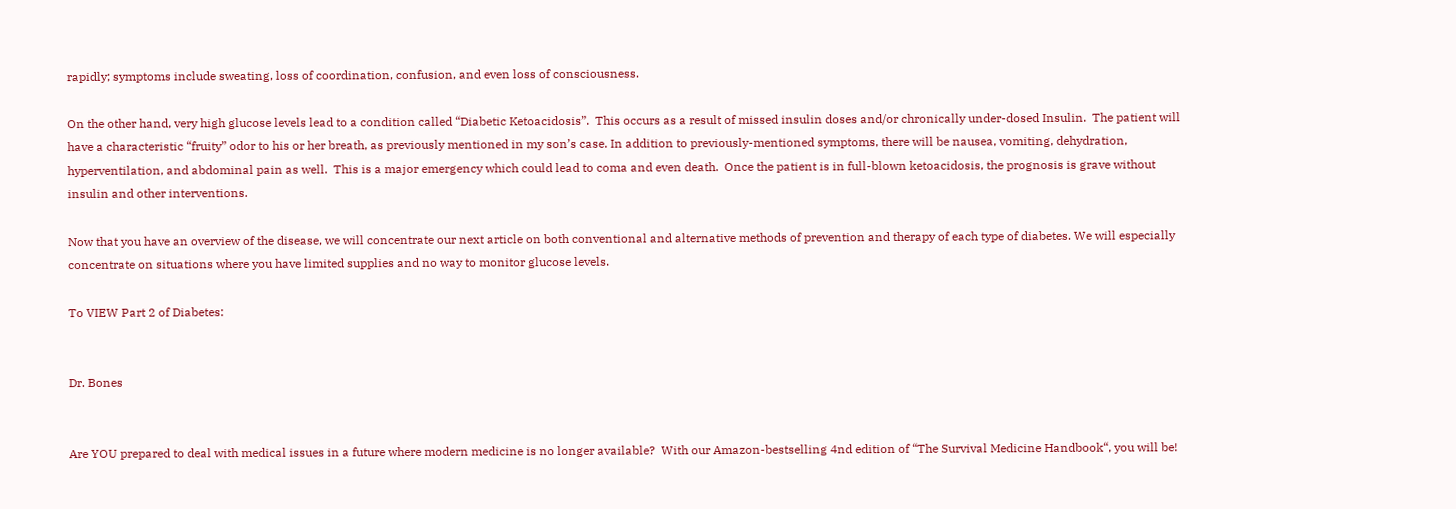rapidly; symptoms include sweating, loss of coordination, confusion, and even loss of consciousness.

On the other hand, very high glucose levels lead to a condition called “Diabetic Ketoacidosis”.  This occurs as a result of missed insulin doses and/or chronically under-dosed Insulin.  The patient will have a characteristic “fruity” odor to his or her breath, as previously mentioned in my son’s case. In addition to previously-mentioned symptoms, there will be nausea, vomiting, dehydration, hyperventilation, and abdominal pain as well.  This is a major emergency which could lead to coma and even death.  Once the patient is in full-blown ketoacidosis, the prognosis is grave without insulin and other interventions.

Now that you have an overview of the disease, we will concentrate our next article on both conventional and alternative methods of prevention and therapy of each type of diabetes. We will especially concentrate on situations where you have limited supplies and no way to monitor glucose levels.

To VIEW Part 2 of Diabetes:


Dr. Bones


Are YOU prepared to deal with medical issues in a future where modern medicine is no longer available?  With our Amazon-bestselling 4nd edition of “The Survival Medicine Handbook“, you will be!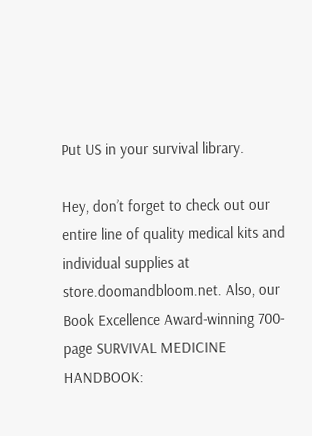Put US in your survival library.

Hey, don’t forget to check out our entire line of quality medical kits and individual supplies at store.doomandbloom.net. Also, our Book Excellence Award-winning 700-page SURVIVAL MEDICINE HANDBOOK: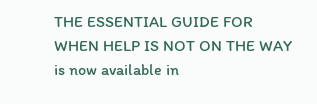THE ESSENTIAL GUIDE FOR WHEN HELP IS NOT ON THE WAY is now available in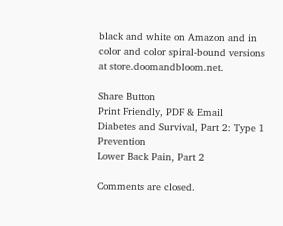black and white on Amazon and in color and color spiral-bound versions at store.doomandbloom.net.

Share Button
Print Friendly, PDF & Email
Diabetes and Survival, Part 2: Type 1 Prevention
Lower Back Pain, Part 2

Comments are closed.